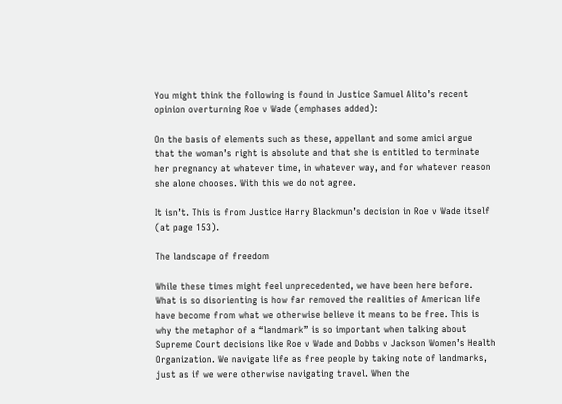You might think the following is found in Justice Samuel Alito’s recent opinion overturning Roe v Wade (emphases added):

On the basis of elements such as these, appellant and some amici argue that the woman’s right is absolute and that she is entitled to terminate her pregnancy at whatever time, in whatever way, and for whatever reason she alone chooses. With this we do not agree.

It isn’t. This is from Justice Harry Blackmun’s decision in Roe v Wade itself (at page 153).

The landscape of freedom

While these times might feel unprecedented, we have been here before. What is so disorienting is how far removed the realities of American life have become from what we otherwise believe it means to be free. This is why the metaphor of a “landmark” is so important when talking about Supreme Court decisions like Roe v Wade and Dobbs v Jackson Women’s Health Organization. We navigate life as free people by taking note of landmarks, just as if we were otherwise navigating travel. When the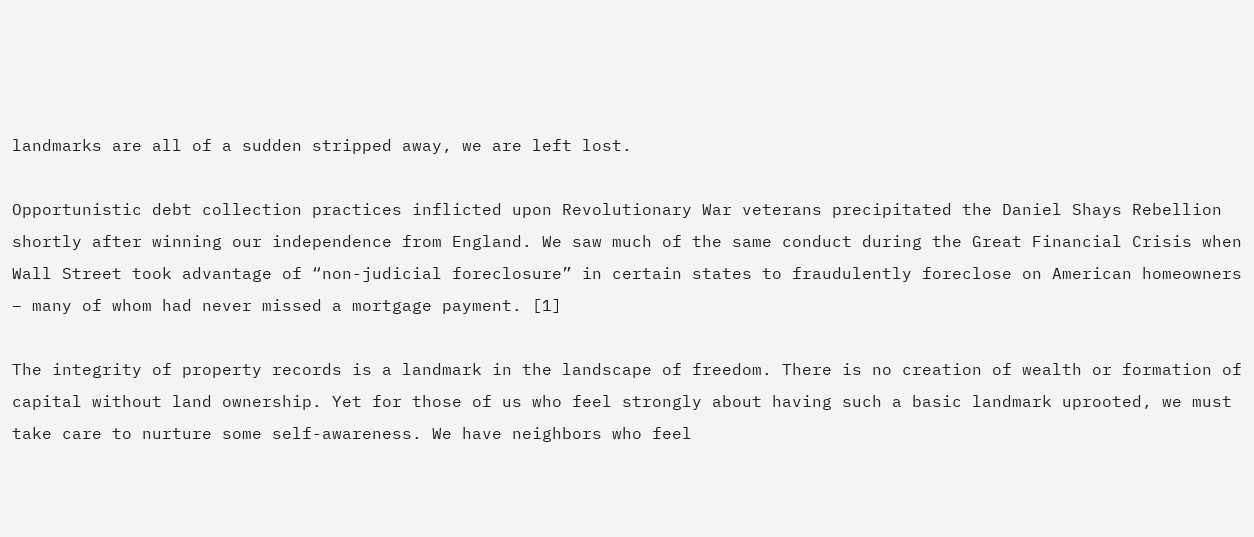landmarks are all of a sudden stripped away, we are left lost.

Opportunistic debt collection practices inflicted upon Revolutionary War veterans precipitated the Daniel Shays Rebellion shortly after winning our independence from England. We saw much of the same conduct during the Great Financial Crisis when Wall Street took advantage of “non-judicial foreclosure” in certain states to fraudulently foreclose on American homeowners – many of whom had never missed a mortgage payment. [1]

The integrity of property records is a landmark in the landscape of freedom. There is no creation of wealth or formation of capital without land ownership. Yet for those of us who feel strongly about having such a basic landmark uprooted, we must take care to nurture some self-awareness. We have neighbors who feel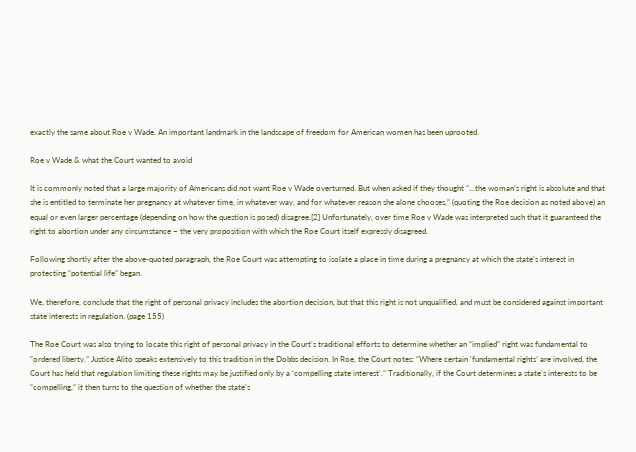exactly the same about Roe v Wade. An important landmark in the landscape of freedom for American women has been uprooted.

Roe v Wade & what the Court wanted to avoid

It is commonly noted that a large majority of Americans did not want Roe v Wade overturned. But when asked if they thought “…the woman’s right is absolute and that she is entitled to terminate her pregnancy at whatever time, in whatever way, and for whatever reason she alone chooses,” (quoting the Roe decision as noted above) an equal or even larger percentage (depending on how the question is posed) disagree.[2] Unfortunately, over time Roe v Wade was interpreted such that it guaranteed the right to abortion under any circumstance – the very proposition with which the Roe Court itself expressly disagreed.

Following shortly after the above-quoted paragraph, the Roe Court was attempting to isolate a place in time during a pregnancy at which the state’s interest in protecting “potential life” began.

We, therefore, conclude that the right of personal privacy includes the abortion decision, but that this right is not unqualified, and must be considered against important state interests in regulation. (page 155)

The Roe Court was also trying to locate this right of personal privacy in the Court’s traditional efforts to determine whether an “implied” right was fundamental to “ordered liberty.” Justice Alito speaks extensively to this tradition in the Dobbs decision. In Roe, the Court notes: “Where certain ‘fundamental rights’ are involved, the Court has held that regulation limiting these rights may be justified only by a ‘compelling state interest’.” Traditionally, if the Court determines a state’s interests to be “compelling,” it then turns to the question of whether the state’s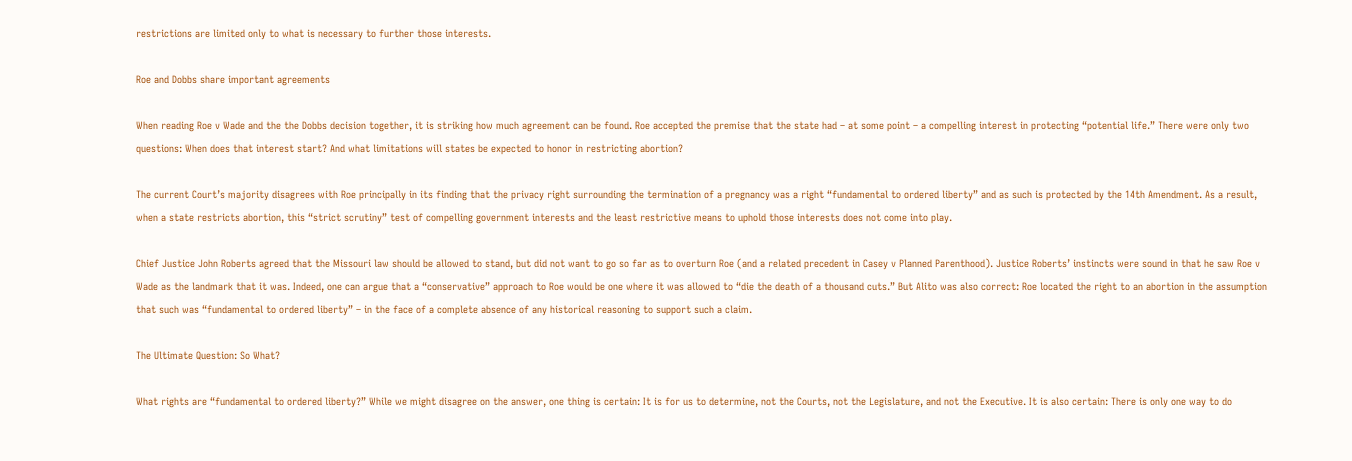restrictions are limited only to what is necessary to further those interests.

Roe and Dobbs share important agreements

When reading Roe v Wade and the the Dobbs decision together, it is striking how much agreement can be found. Roe accepted the premise that the state had – at some point – a compelling interest in protecting “potential life.” There were only two questions: When does that interest start? And what limitations will states be expected to honor in restricting abortion?

The current Court’s majority disagrees with Roe principally in its finding that the privacy right surrounding the termination of a pregnancy was a right “fundamental to ordered liberty” and as such is protected by the 14th Amendment. As a result, when a state restricts abortion, this “strict scrutiny” test of compelling government interests and the least restrictive means to uphold those interests does not come into play.

Chief Justice John Roberts agreed that the Missouri law should be allowed to stand, but did not want to go so far as to overturn Roe (and a related precedent in Casey v Planned Parenthood). Justice Roberts’ instincts were sound in that he saw Roe v Wade as the landmark that it was. Indeed, one can argue that a “conservative” approach to Roe would be one where it was allowed to “die the death of a thousand cuts.” But Alito was also correct: Roe located the right to an abortion in the assumption that such was “fundamental to ordered liberty” – in the face of a complete absence of any historical reasoning to support such a claim.

The Ultimate Question: So What?

What rights are “fundamental to ordered liberty?” While we might disagree on the answer, one thing is certain: It is for us to determine, not the Courts, not the Legislature, and not the Executive. It is also certain: There is only one way to do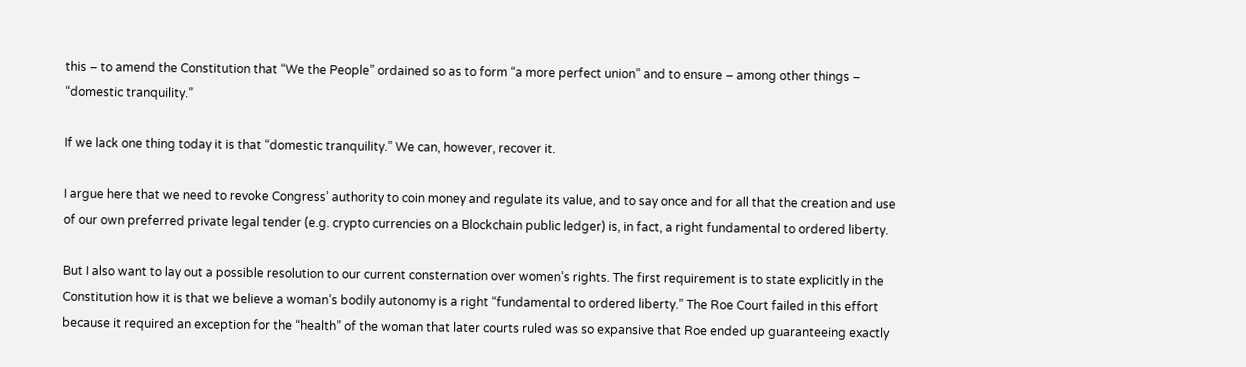this – to amend the Constitution that “We the People” ordained so as to form “a more perfect union” and to ensure – among other things – “domestic tranquility.”

If we lack one thing today it is that “domestic tranquility.” We can, however, recover it.

I argue here that we need to revoke Congress’ authority to coin money and regulate its value, and to say once and for all that the creation and use of our own preferred private legal tender (e.g. crypto currencies on a Blockchain public ledger) is, in fact, a right fundamental to ordered liberty.

But I also want to lay out a possible resolution to our current consternation over women’s rights. The first requirement is to state explicitly in the Constitution how it is that we believe a woman’s bodily autonomy is a right “fundamental to ordered liberty.” The Roe Court failed in this effort because it required an exception for the “health” of the woman that later courts ruled was so expansive that Roe ended up guaranteeing exactly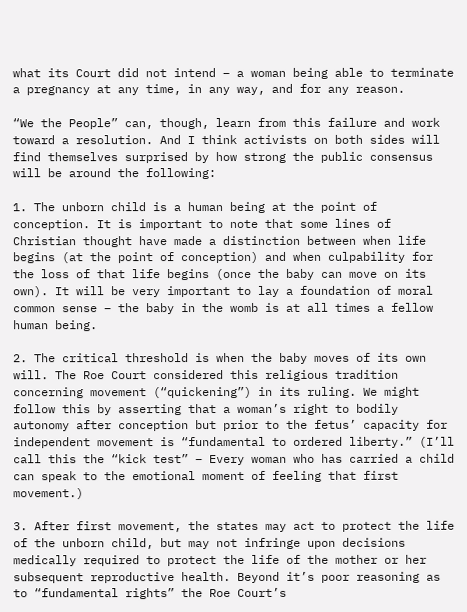what its Court did not intend – a woman being able to terminate a pregnancy at any time, in any way, and for any reason.

“We the People” can, though, learn from this failure and work toward a resolution. And I think activists on both sides will find themselves surprised by how strong the public consensus will be around the following:

1. The unborn child is a human being at the point of conception. It is important to note that some lines of Christian thought have made a distinction between when life begins (at the point of conception) and when culpability for the loss of that life begins (once the baby can move on its own). It will be very important to lay a foundation of moral common sense – the baby in the womb is at all times a fellow human being.

2. The critical threshold is when the baby moves of its own will. The Roe Court considered this religious tradition concerning movement (“quickening”) in its ruling. We might follow this by asserting that a woman’s right to bodily autonomy after conception but prior to the fetus’ capacity for independent movement is “fundamental to ordered liberty.” (I’ll call this the “kick test” – Every woman who has carried a child can speak to the emotional moment of feeling that first movement.)

3. After first movement, the states may act to protect the life of the unborn child, but may not infringe upon decisions medically required to protect the life of the mother or her subsequent reproductive health. Beyond it’s poor reasoning as to “fundamental rights” the Roe Court’s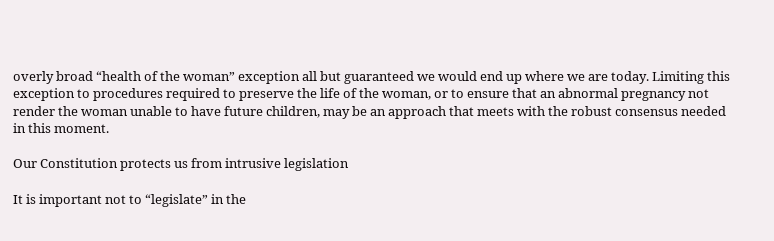overly broad “health of the woman” exception all but guaranteed we would end up where we are today. Limiting this exception to procedures required to preserve the life of the woman, or to ensure that an abnormal pregnancy not render the woman unable to have future children, may be an approach that meets with the robust consensus needed in this moment.

Our Constitution protects us from intrusive legislation

It is important not to “legislate” in the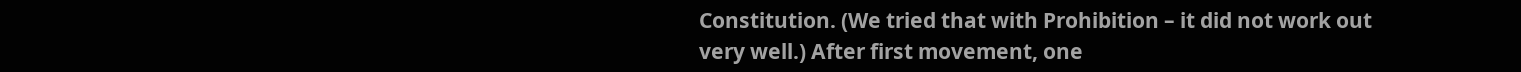Constitution. (We tried that with Prohibition – it did not work out very well.) After first movement, one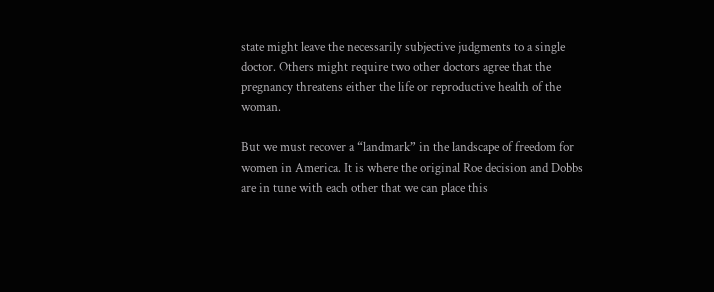state might leave the necessarily subjective judgments to a single doctor. Others might require two other doctors agree that the pregnancy threatens either the life or reproductive health of the woman.

But we must recover a “landmark” in the landscape of freedom for women in America. It is where the original Roe decision and Dobbs are in tune with each other that we can place this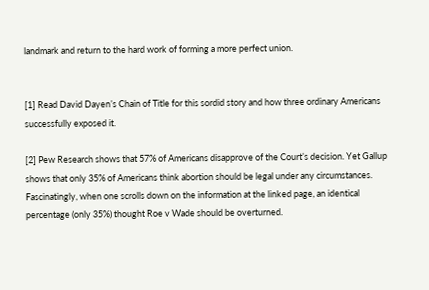landmark and return to the hard work of forming a more perfect union.


[1] Read David Dayen’s Chain of Title for this sordid story and how three ordinary Americans successfully exposed it.

[2] Pew Research shows that 57% of Americans disapprove of the Court’s decision. Yet Gallup shows that only 35% of Americans think abortion should be legal under any circumstances. Fascinatingly, when one scrolls down on the information at the linked page, an identical percentage (only 35%) thought Roe v Wade should be overturned.